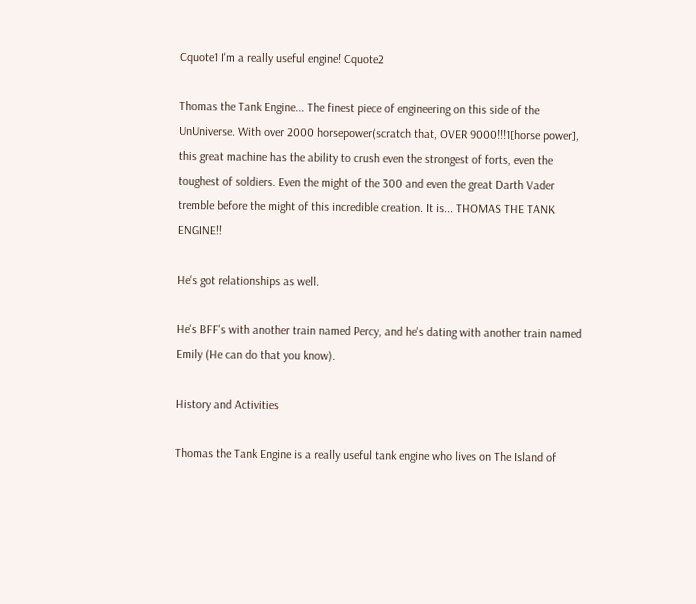Cquote1 I'm a really useful engine! Cquote2

Thomas the Tank Engine... The finest piece of engineering on this side of the UnUniverse. With over 2000 horsepower(scratch that, OVER 9000!!!1[horse power], this great machine has the ability to crush even the strongest of forts, even the toughest of soldiers. Even the might of the 300 and even the great Darth Vader tremble before the might of this incredible creation. It is... THOMAS THE TANK ENGINE!!

He's got relationships as well.

He's BFF's with another train named Percy, and he's dating with another train named Emily (He can do that you know).

History and Activities

Thomas the Tank Engine is a really useful tank engine who lives on The Island of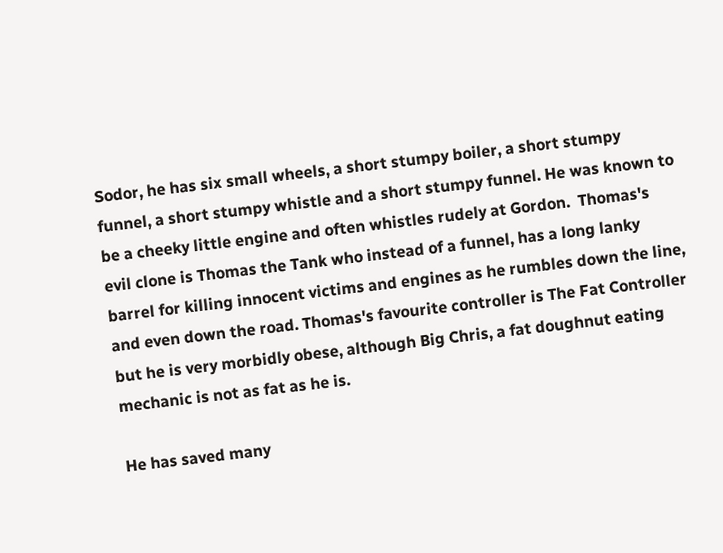Sodor, he has six small wheels, a short stumpy boiler, a short stumpy funnel, a short stumpy whistle and a short stumpy funnel. He was known to be a cheeky little engine and often whistles rudely at Gordon.  Thomas's evil clone is Thomas the Tank who instead of a funnel, has a long lanky barrel for killing innocent victims and engines as he rumbles down the line, and even down the road. Thomas's favourite controller is The Fat Controller but he is very morbidly obese, although Big Chris, a fat doughnut eating mechanic is not as fat as he is.

He has saved many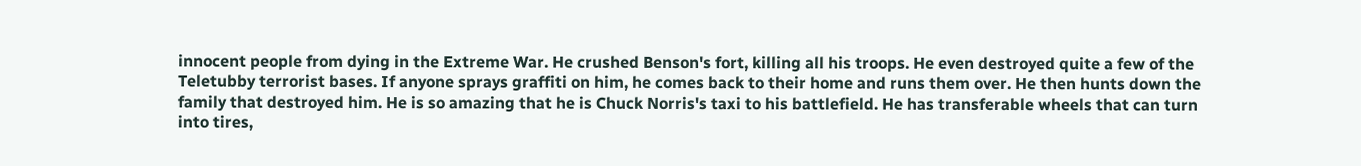innocent people from dying in the Extreme War. He crushed Benson's fort, killing all his troops. He even destroyed quite a few of the Teletubby terrorist bases. If anyone sprays graffiti on him, he comes back to their home and runs them over. He then hunts down the family that destroyed him. He is so amazing that he is Chuck Norris's taxi to his battlefield. He has transferable wheels that can turn into tires,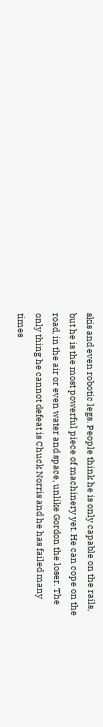skis and even robotic legs. People think he is only capable on the rails, but he is the most powerful piece of machinery yet. He can cope on the road, in the air or even water and space, unlike Gordon the loser. The only thing he cannot defeat is Chuck Norris and he has failed many times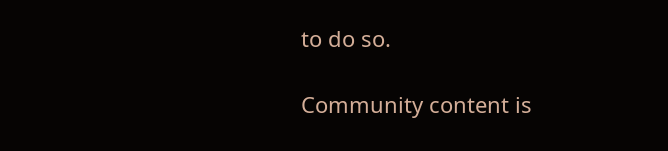to do so.

Community content is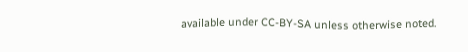available under CC-BY-SA unless otherwise noted.